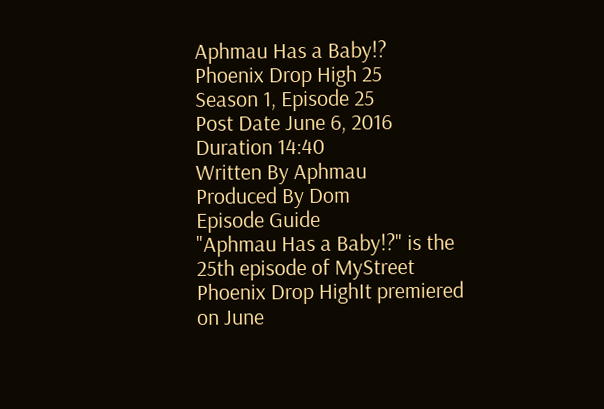Aphmau Has a Baby!?
Phoenix Drop High 25
Season 1, Episode 25
Post Date June 6, 2016
Duration 14:40
Written By Aphmau
Produced By Dom
Episode Guide
"Aphmau Has a Baby!?" is the 25th episode of MyStreet Phoenix Drop HighIt premiered on June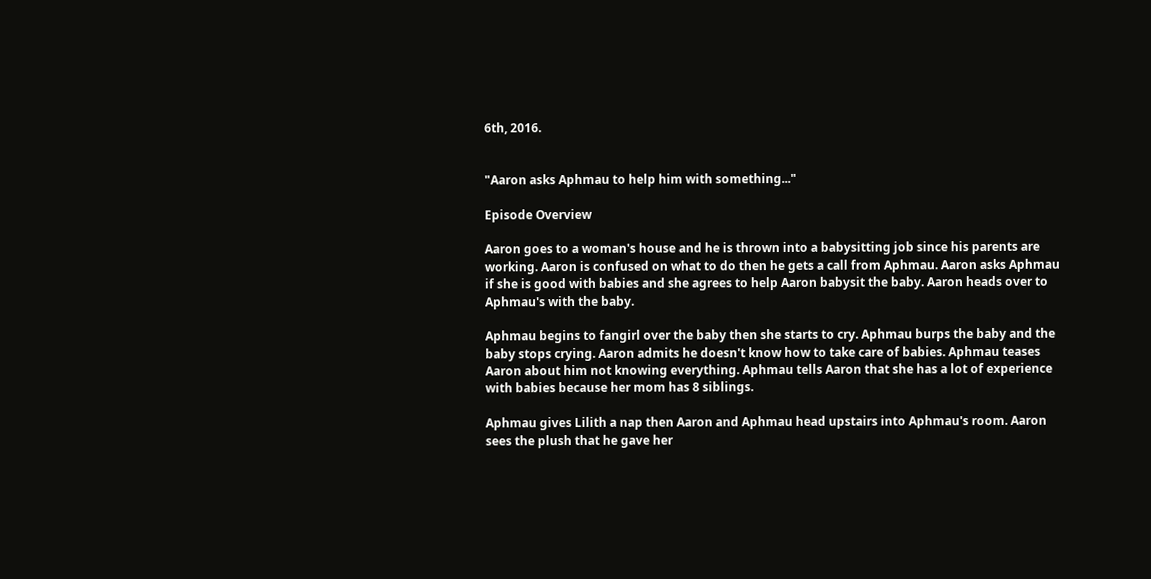6th, 2016.


"Aaron asks Aphmau to help him with something..."

Episode Overview

Aaron goes to a woman's house and he is thrown into a babysitting job since his parents are working. Aaron is confused on what to do then he gets a call from Aphmau. Aaron asks Aphmau if she is good with babies and she agrees to help Aaron babysit the baby. Aaron heads over to Aphmau's with the baby.

Aphmau begins to fangirl over the baby then she starts to cry. Aphmau burps the baby and the baby stops crying. Aaron admits he doesn't know how to take care of babies. Aphmau teases Aaron about him not knowing everything. Aphmau tells Aaron that she has a lot of experience with babies because her mom has 8 siblings.

Aphmau gives Lilith a nap then Aaron and Aphmau head upstairs into Aphmau's room. Aaron sees the plush that he gave her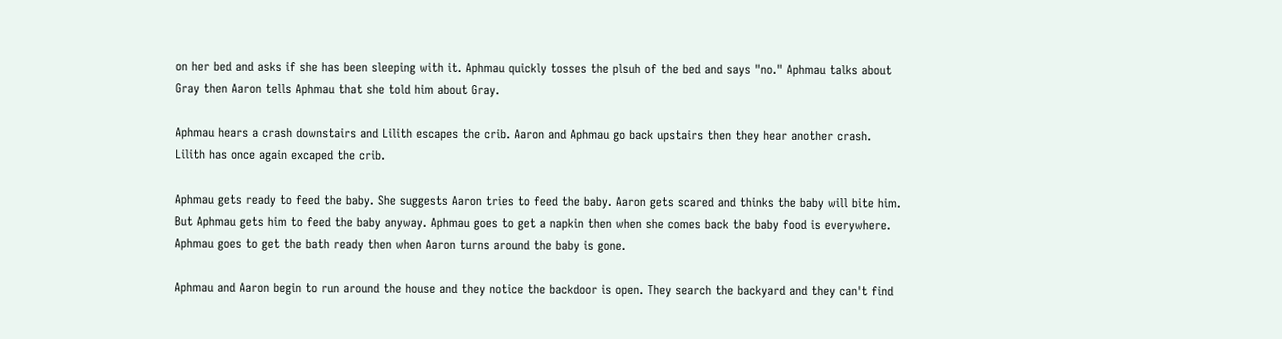on her bed and asks if she has been sleeping with it. Aphmau quickly tosses the plsuh of the bed and says "no." Aphmau talks about Gray then Aaron tells Aphmau that she told him about Gray.

Aphmau hears a crash downstairs and Lilith escapes the crib. Aaron and Aphmau go back upstairs then they hear another crash. Lilith has once again excaped the crib.

Aphmau gets ready to feed the baby. She suggests Aaron tries to feed the baby. Aaron gets scared and thinks the baby will bite him. But Aphmau gets him to feed the baby anyway. Aphmau goes to get a napkin then when she comes back the baby food is everywhere. Aphmau goes to get the bath ready then when Aaron turns around the baby is gone.

Aphmau and Aaron begin to run around the house and they notice the backdoor is open. They search the backyard and they can't find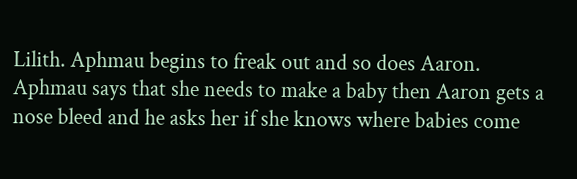Lilith. Aphmau begins to freak out and so does Aaron. Aphmau says that she needs to make a baby then Aaron gets a nose bleed and he asks her if she knows where babies come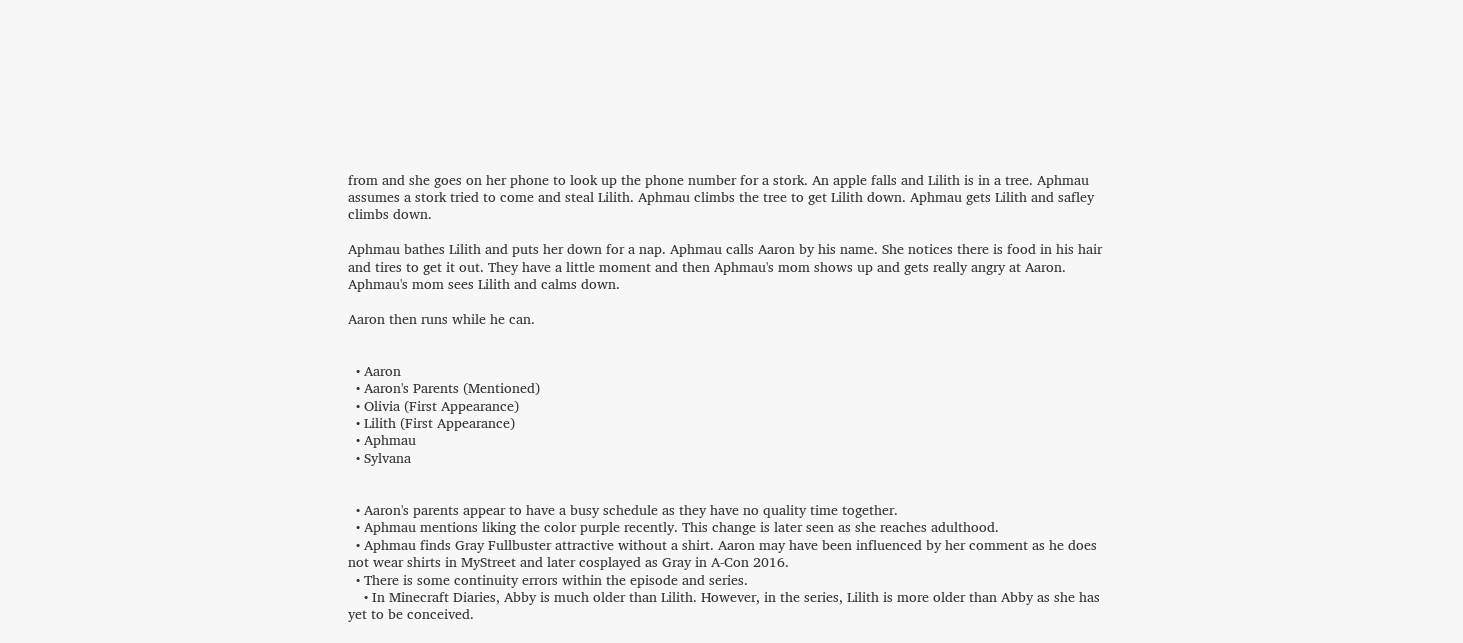from and she goes on her phone to look up the phone number for a stork. An apple falls and Lilith is in a tree. Aphmau assumes a stork tried to come and steal Lilith. Aphmau climbs the tree to get Lilith down. Aphmau gets Lilith and safley climbs down.

Aphmau bathes Lilith and puts her down for a nap. Aphmau calls Aaron by his name. She notices there is food in his hair and tires to get it out. They have a little moment and then Aphmau's mom shows up and gets really angry at Aaron. Aphmau's mom sees Lilith and calms down.

Aaron then runs while he can.


  • Aaron
  • Aaron's Parents (Mentioned)
  • Olivia (First Appearance)
  • Lilith (First Appearance)
  • Aphmau
  • Sylvana


  • Aaron's parents appear to have a busy schedule as they have no quality time together.
  • Aphmau mentions liking the color purple recently. This change is later seen as she reaches adulthood.
  • Aphmau finds Gray Fullbuster attractive without a shirt. Aaron may have been influenced by her comment as he does not wear shirts in MyStreet and later cosplayed as Gray in A-Con 2016.
  • There is some continuity errors within the episode and series.
    • In Minecraft Diaries, Abby is much older than Lilith. However, in the series, Lilith is more older than Abby as she has yet to be conceived.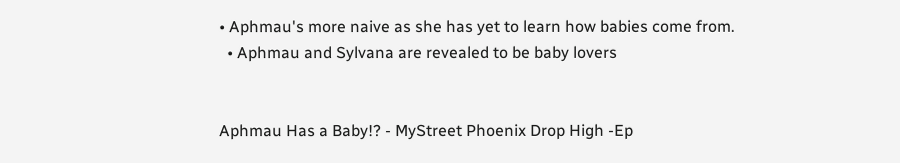• Aphmau's more naive as she has yet to learn how babies come from.
  • Aphmau and Sylvana are revealed to be baby lovers


Aphmau Has a Baby!? - MyStreet Phoenix Drop High -Ep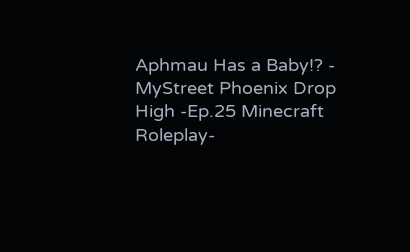Aphmau Has a Baby!? - MyStreet Phoenix Drop High -Ep.25 Minecraft Roleplay-